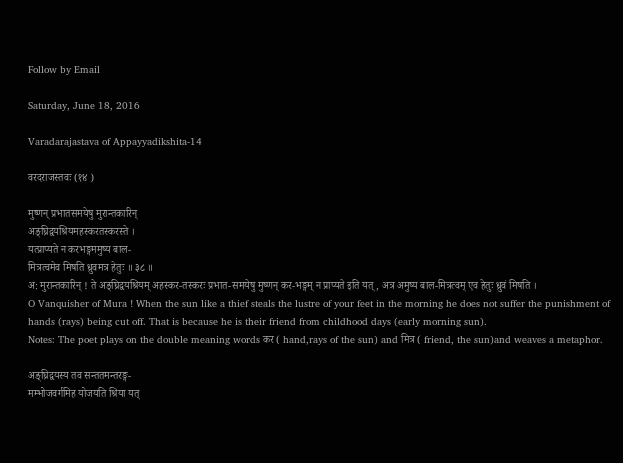Follow by Email

Saturday, June 18, 2016

Varadarajastava of Appayyadikshita-14

वरदराजस्तवः (१४ )

मुष्णन् प्रभातसमयेषु मुरान्तकारिन्
अङ्घ्रिद्वयश्रियमहस्करतस्करस्ते ।
यत्प्राप्यते न करभङ्गममुष्य बाल-
मित्रत्वमेव मिषति ध्रुवमत्र हेतुः ॥ ३८ ॥
अ: मुरान्तकारिन् ! ते अङ्घ्रिद्वयश्रियम् अहस्कर-तस्करः प्रभात-समयेषु मुष्णन् कर-भङ्गम् न प्राप्यते इति यत्, अत्र अमुष्य बाल-मित्रत्वम् एव हेतुः ध्रुवं मिषति ।
O Vanquisher of Mura ! When the sun like a thief steals the lustre of your feet in the morning he does not suffer the punishment of hands (rays) being cut off. That is because he is their friend from childhood days (early morning sun).
Notes: The poet plays on the double meaning words कर ( hand,rays of the sun) and मित्र ( friend, the sun)and weaves a metaphor.

अङ्घ्रिद्वयस्य तव सन्ततमन्तरङ्ग-
मम्भोजवर्गमिह योजयति श्रिया यत्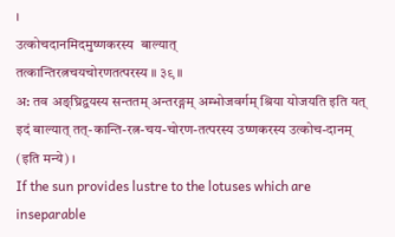।
उत्कोचदानमिदमुष्णकरस्य  बाल्यात्
तत्कान्तिरत्नचयचोरणतत्परस्य ॥ ३९ ॥
अ: तव अङ्घ्रिद्वयस्य सन्ततम् अन्तरङ्गम् अम्भोजवर्गम् श्रिया योजयति इति यत् इदं बाल्यात् तत्-कान्ति-रत्न-चय-चोरण-तत्परस्य उष्णकरस्य उत्कोच-दानम् (इति मन्ये) ।
If the sun provides lustre to the lotuses which are inseparable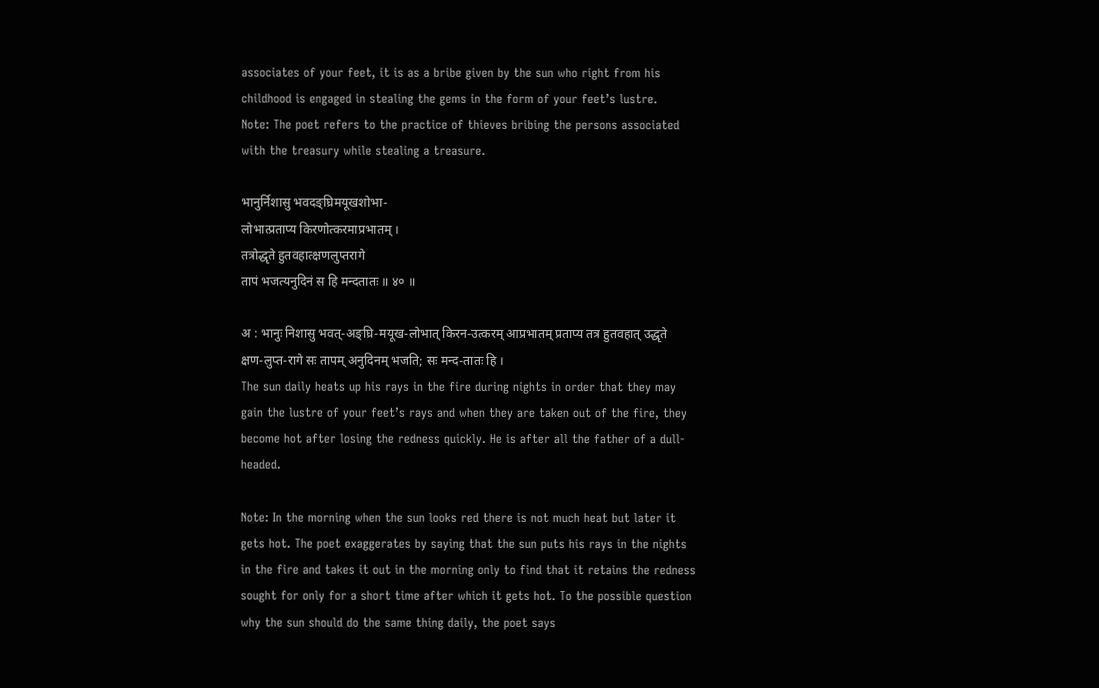associates of your feet, it is as a bribe given by the sun who right from his childhood is engaged in stealing the gems in the form of your feet’s lustre.
Note: The poet refers to the practice of thieves bribing the persons associated with the treasury while stealing a treasure.

भानुर्निशासु भवदङ्घ्रिमयूखशोभा-
लोभात्प्रताप्य किरणोत्करमाप्रभातम् ।
तत्रोद्धृते हुतवहात्क्षणलुप्तरागे
तापं भजत्यनुदिनं स हि मन्दतातः ॥ ४० ॥

अ : भानुः निशासु भवत्-अङ्घ्रि-मयूख-लोभात् किरन-उत्करम् आप्रभातम् प्रताप्य तत्र हुतवहात् उद्धृते क्षण-लुप्त-रागे सः तापम् अनुदिनम् भजति; सः मन्द-तातः हि ।
The sun daily heats up his rays in the fire during nights in order that they may gain the lustre of your feet’s rays and when they are taken out of the fire, they become hot after losing the redness quickly. He is after all the father of a dull-headed.

Note: In the morning when the sun looks red there is not much heat but later it gets hot. The poet exaggerates by saying that the sun puts his rays in the nights in the fire and takes it out in the morning only to find that it retains the redness sought for only for a short time after which it gets hot. To the possible question why the sun should do the same thing daily, the poet says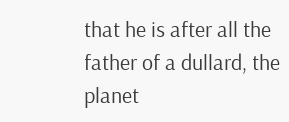that he is after all the father of a dullard, the planet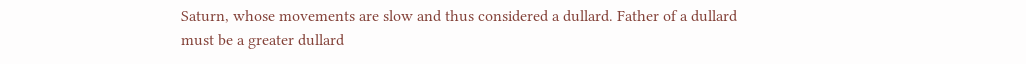Saturn, whose movements are slow and thus considered a dullard. Father of a dullard must be a greater dullard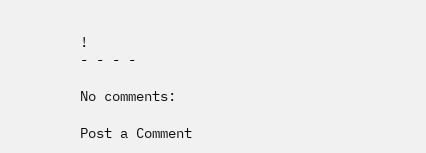!
- - - -

No comments:

Post a Comment